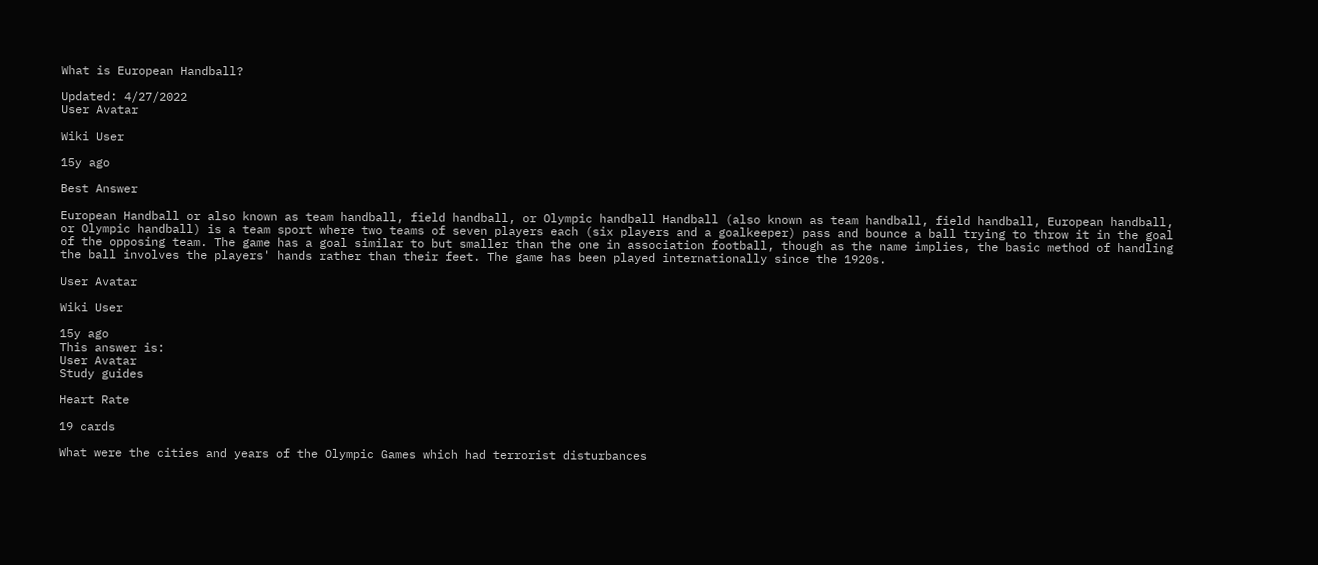What is European Handball?

Updated: 4/27/2022
User Avatar

Wiki User

15y ago

Best Answer

European Handball or also known as team handball, field handball, or Olympic handball Handball (also known as team handball, field handball, European handball, or Olympic handball) is a team sport where two teams of seven players each (six players and a goalkeeper) pass and bounce a ball trying to throw it in the goal of the opposing team. The game has a goal similar to but smaller than the one in association football, though as the name implies, the basic method of handling the ball involves the players' hands rather than their feet. The game has been played internationally since the 1920s.

User Avatar

Wiki User

15y ago
This answer is:
User Avatar
Study guides

Heart Rate

19 cards

What were the cities and years of the Olympic Games which had terrorist disturbances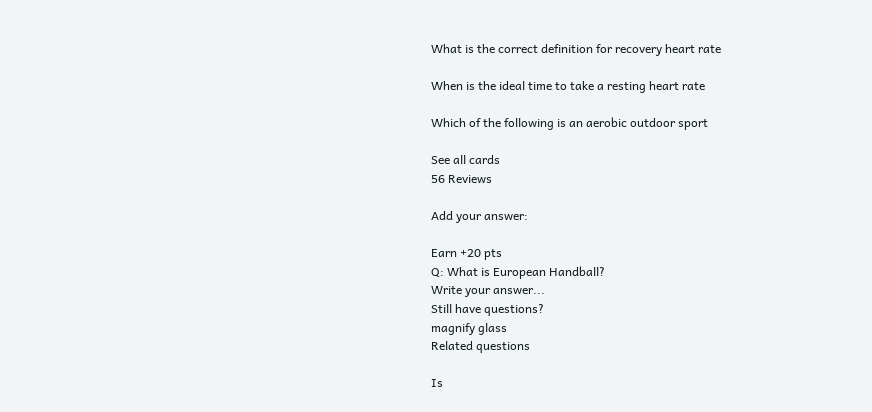What is the correct definition for recovery heart rate

When is the ideal time to take a resting heart rate

Which of the following is an aerobic outdoor sport

See all cards
56 Reviews

Add your answer:

Earn +20 pts
Q: What is European Handball?
Write your answer...
Still have questions?
magnify glass
Related questions

Is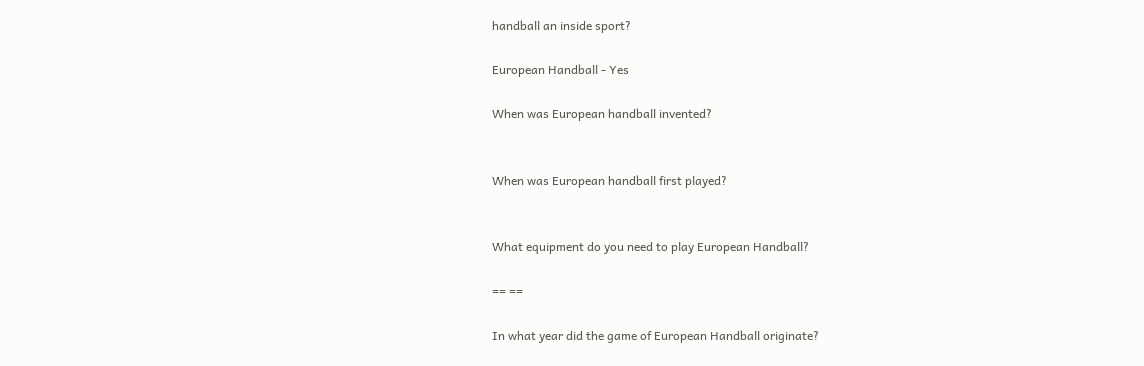handball an inside sport?

European Handball - Yes

When was European handball invented?


When was European handball first played?


What equipment do you need to play European Handball?

== ==

In what year did the game of European Handball originate?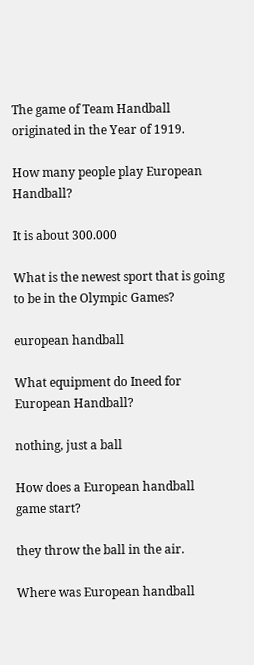The game of Team Handball originated in the Year of 1919.

How many people play European Handball?

It is about 300.000

What is the newest sport that is going to be in the Olympic Games?

european handball

What equipment do Ineed for European Handball?

nothing, just a ball

How does a European handball game start?

they throw the ball in the air.

Where was European handball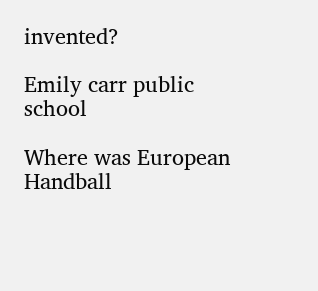invented?

Emily carr public school

Where was European Handball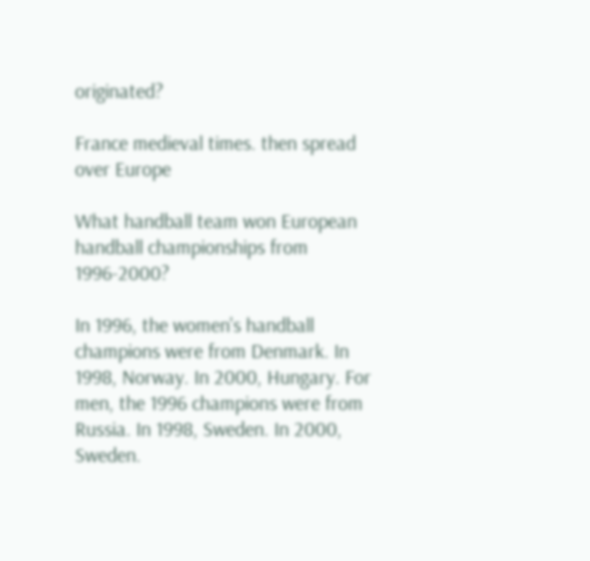originated?

France medieval times. then spread over Europe

What handball team won European handball championships from 1996-2000?

In 1996, the women's handball champions were from Denmark. In 1998, Norway. In 2000, Hungary. For men, the 1996 champions were from Russia. In 1998, Sweden. In 2000, Sweden.